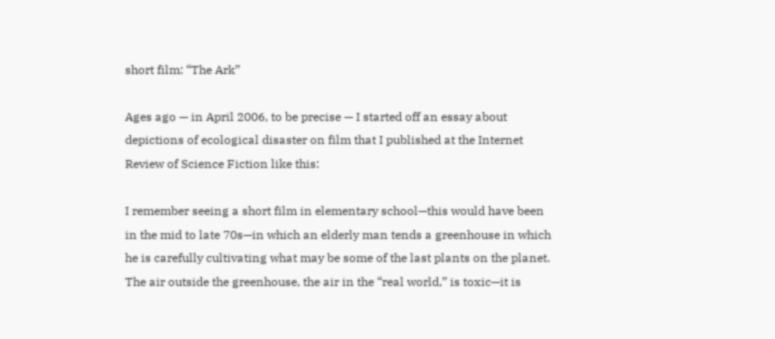short film: “The Ark”

Ages ago — in April 2006, to be precise — I started off an essay about depictions of ecological disaster on film that I published at the Internet Review of Science Fiction like this:

I remember seeing a short film in elementary school—this would have been in the mid to late 70s—in which an elderly man tends a greenhouse in which he is carefully cultivating what may be some of the last plants on the planet. The air outside the greenhouse, the air in the “real world,” is toxic—it is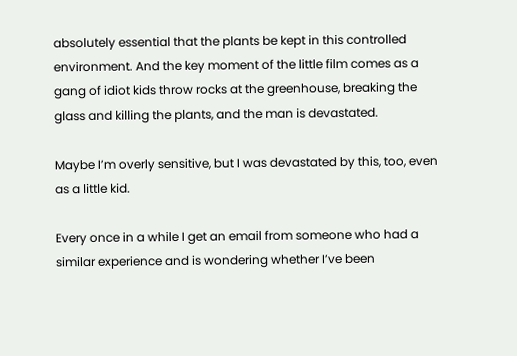absolutely essential that the plants be kept in this controlled environment. And the key moment of the little film comes as a gang of idiot kids throw rocks at the greenhouse, breaking the glass and killing the plants, and the man is devastated.

Maybe I’m overly sensitive, but I was devastated by this, too, even as a little kid.

Every once in a while I get an email from someone who had a similar experience and is wondering whether I’ve been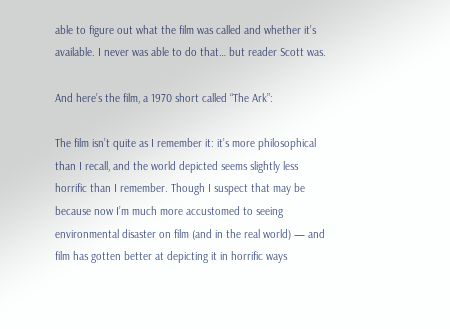able to figure out what the film was called and whether it’s available. I never was able to do that… but reader Scott was.

And here’s the film, a 1970 short called “The Ark”:

The film isn’t quite as I remember it: it’s more philosophical than I recall, and the world depicted seems slightly less horrific than I remember. Though I suspect that may be because now I’m much more accustomed to seeing environmental disaster on film (and in the real world) — and film has gotten better at depicting it in horrific ways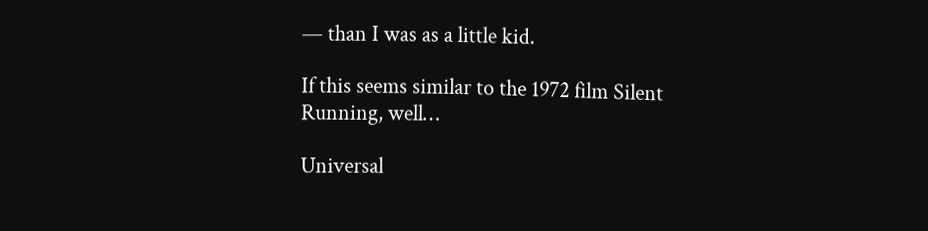— than I was as a little kid.

If this seems similar to the 1972 film Silent Running, well…

Universal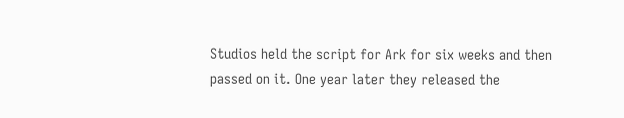Studios held the script for Ark for six weeks and then passed on it. One year later they released the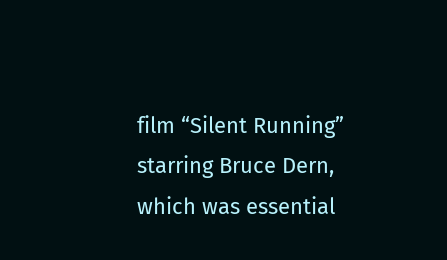film “Silent Running” starring Bruce Dern, which was essential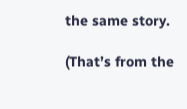the same story.

(That’s from the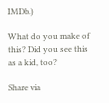IMDb.)

What do you make of this? Did you see this as a kid, too?

Share via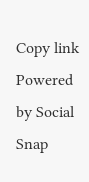Copy link
Powered by Social Snap